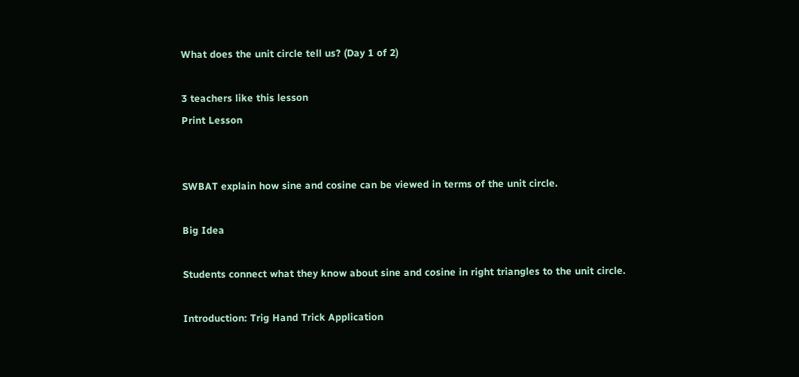What does the unit circle tell us? (Day 1 of 2)

3 teachers like this lesson
Print Lesson


SWBAT explain how sine and cosine can be viewed in terms of the unit circle.

Big Idea

Students connect what they know about sine and cosine in right triangles to the unit circle.

Introduction: Trig Hand Trick Application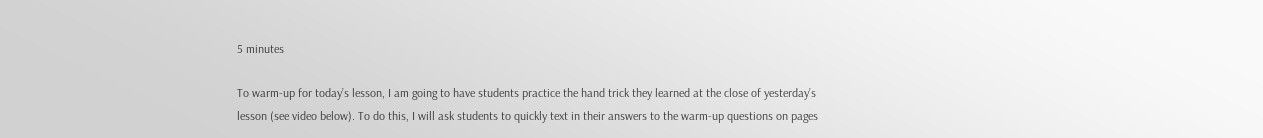5 minutes

To warm-up for today’s lesson, I am going to have students practice the hand trick they learned at the close of yesterday’s lesson (see video below). To do this, I will ask students to quickly text in their answers to the warm-up questions on pages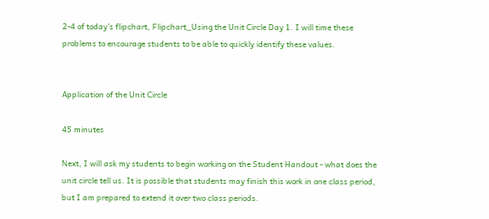2-4 of today’s flipchart, Flipchart_Using the Unit Circle Day 1. I will time these problems to encourage students to be able to quickly identify these values.


Application of the Unit Circle

45 minutes

Next, I will ask my students to begin working on the Student Handout - what does the unit circle tell us. It is possible that students may finish this work in one class period, but I am prepared to extend it over two class periods.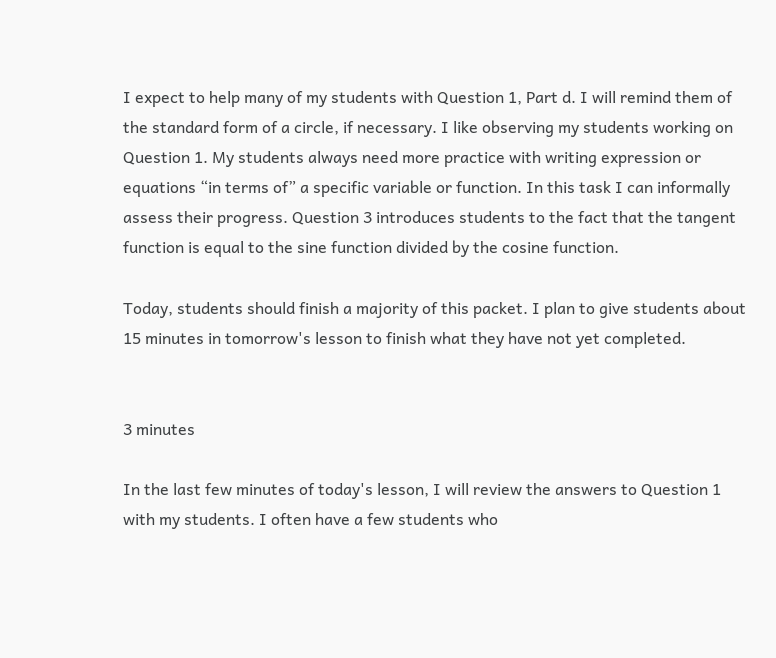I expect to help many of my students with Question 1, Part d. I will remind them of the standard form of a circle, if necessary. I like observing my students working on Question 1. My students always need more practice with writing expression or equations “in terms of” a specific variable or function. In this task I can informally assess their progress. Question 3 introduces students to the fact that the tangent function is equal to the sine function divided by the cosine function.

Today, students should finish a majority of this packet. I plan to give students about 15 minutes in tomorrow's lesson to finish what they have not yet completed.


3 minutes

In the last few minutes of today's lesson, I will review the answers to Question 1 with my students. I often have a few students who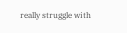really struggle with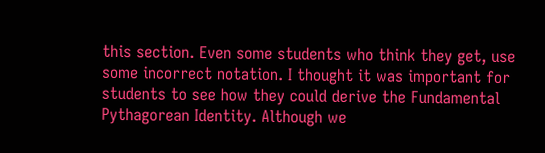this section. Even some students who think they get, use some incorrect notation. I thought it was important for students to see how they could derive the Fundamental Pythagorean Identity. Although we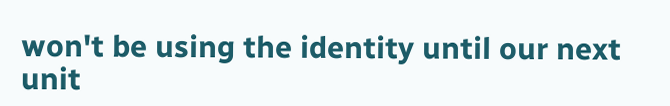won't be using the identity until our next unit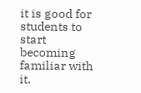it is good for students to start becoming familiar with it.